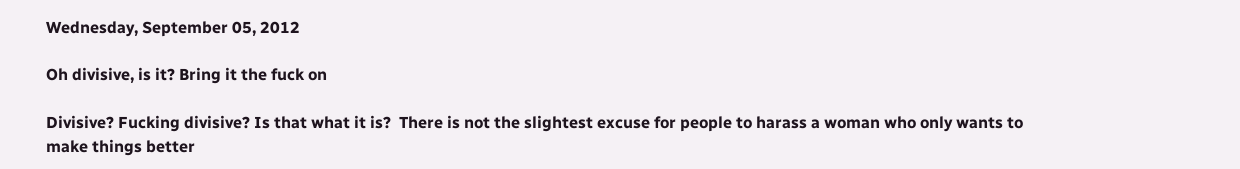Wednesday, September 05, 2012

Oh divisive, is it? Bring it the fuck on

Divisive? Fucking divisive? Is that what it is?  There is not the slightest excuse for people to harass a woman who only wants to make things better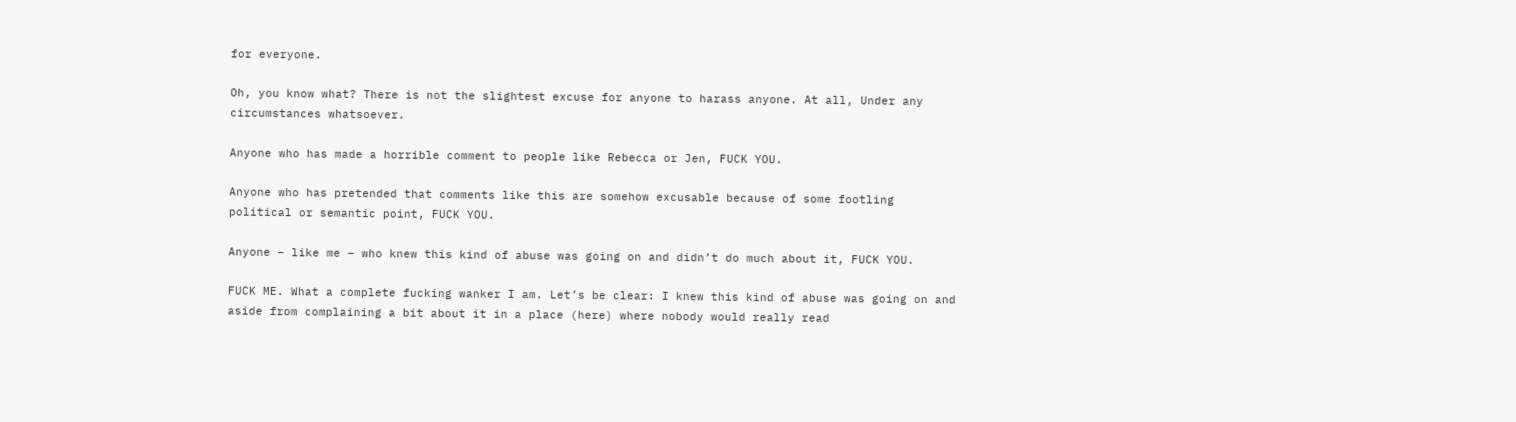for everyone.

Oh, you know what? There is not the slightest excuse for anyone to harass anyone. At all, Under any circumstances whatsoever.

Anyone who has made a horrible comment to people like Rebecca or Jen, FUCK YOU.

Anyone who has pretended that comments like this are somehow excusable because of some footling political or semantic point, FUCK YOU.

Anyone – like me – who knew this kind of abuse was going on and didn’t do much about it, FUCK YOU.

FUCK ME. What a complete fucking wanker I am. Let’s be clear: I knew this kind of abuse was going on and aside from complaining a bit about it in a place (here) where nobody would really read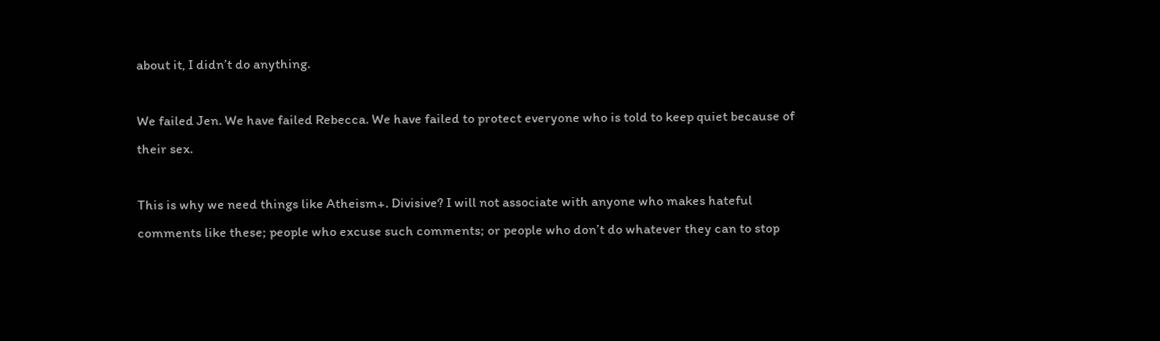about it, I didn’t do anything.

We failed Jen. We have failed Rebecca. We have failed to protect everyone who is told to keep quiet because of their sex.

This is why we need things like Atheism+. Divisive? I will not associate with anyone who makes hateful comments like these; people who excuse such comments; or people who don’t do whatever they can to stop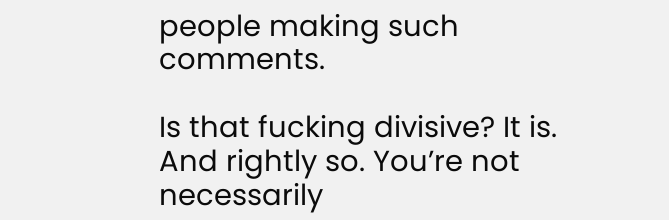people making such comments.

Is that fucking divisive? It is.  And rightly so. You’re not necessarily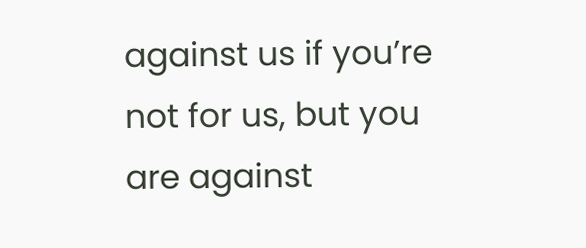against us if you’re not for us, but you are against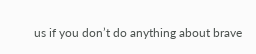us if you don’t do anything about brave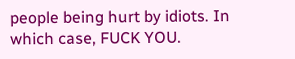people being hurt by idiots. In which case, FUCK YOU.